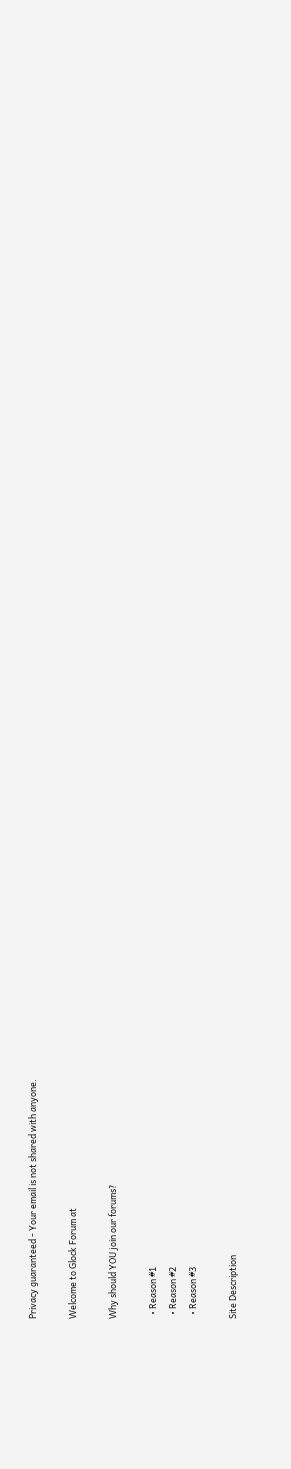Privacy guaranteed - Your email is not shared with anyone.

Welcome to Glock Forum at

Why should YOU join our forums?

  • Reason #1
  • Reason #2
  • Reason #3

Site Description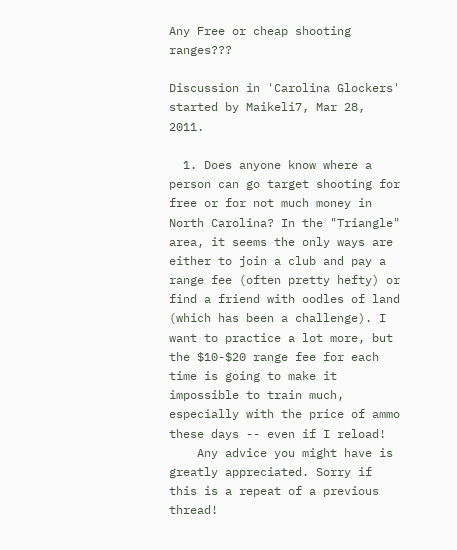Any Free or cheap shooting ranges???

Discussion in 'Carolina Glockers' started by Maikeli7, Mar 28, 2011.

  1. Does anyone know where a person can go target shooting for free or for not much money in North Carolina? In the "Triangle" area, it seems the only ways are either to join a club and pay a range fee (often pretty hefty) or find a friend with oodles of land (which has been a challenge). I want to practice a lot more, but the $10-$20 range fee for each time is going to make it impossible to train much, especially with the price of ammo these days -- even if I reload!
    Any advice you might have is greatly appreciated. Sorry if this is a repeat of a previous thread!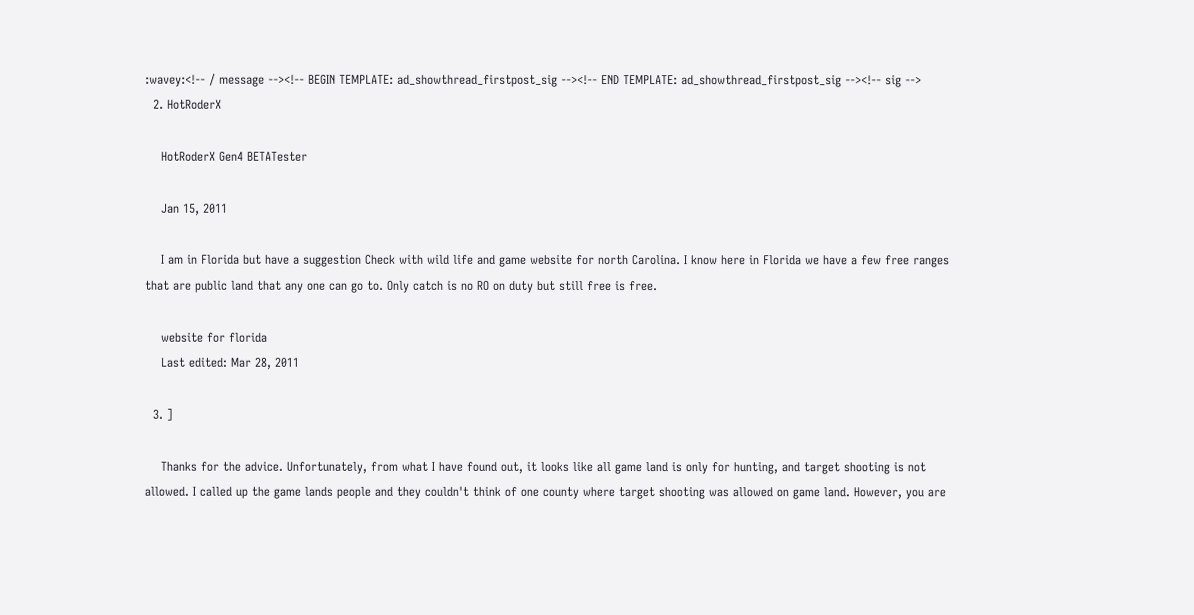:wavey:<!-- / message --><!-- BEGIN TEMPLATE: ad_showthread_firstpost_sig --><!-- END TEMPLATE: ad_showthread_firstpost_sig --><!-- sig -->
  2. HotRoderX

    HotRoderX Gen4 BETATester

    Jan 15, 2011

    I am in Florida but have a suggestion Check with wild life and game website for north Carolina. I know here in Florida we have a few free ranges that are public land that any one can go to. Only catch is no RO on duty but still free is free.

    website for florida
    Last edited: Mar 28, 2011

  3. ]

    Thanks for the advice. Unfortunately, from what I have found out, it looks like all game land is only for hunting, and target shooting is not allowed. I called up the game lands people and they couldn't think of one county where target shooting was allowed on game land. However, you are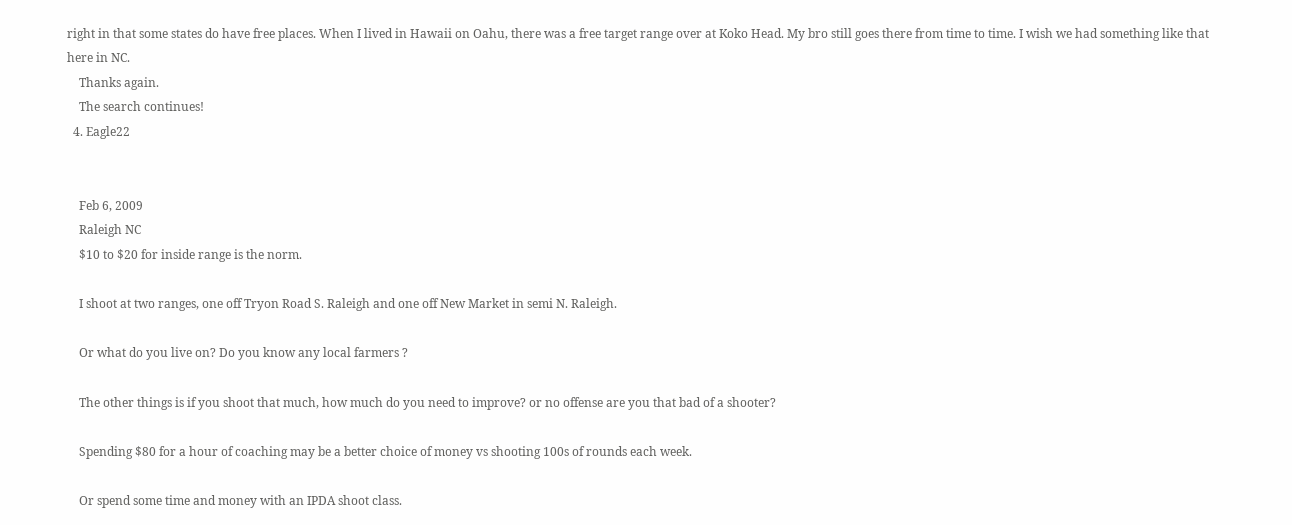right in that some states do have free places. When I lived in Hawaii on Oahu, there was a free target range over at Koko Head. My bro still goes there from time to time. I wish we had something like that here in NC.
    Thanks again.
    The search continues!
  4. Eagle22


    Feb 6, 2009
    Raleigh NC
    $10 to $20 for inside range is the norm.

    I shoot at two ranges, one off Tryon Road S. Raleigh and one off New Market in semi N. Raleigh.

    Or what do you live on? Do you know any local farmers ?

    The other things is if you shoot that much, how much do you need to improve? or no offense are you that bad of a shooter?

    Spending $80 for a hour of coaching may be a better choice of money vs shooting 100s of rounds each week.

    Or spend some time and money with an IPDA shoot class.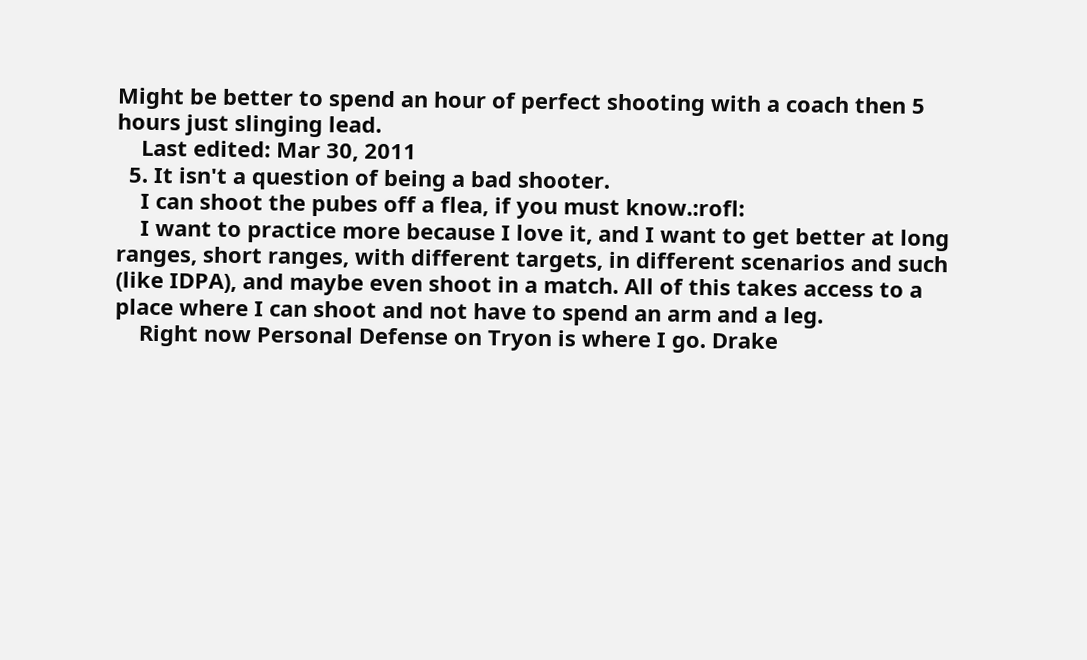Might be better to spend an hour of perfect shooting with a coach then 5 hours just slinging lead.
    Last edited: Mar 30, 2011
  5. It isn't a question of being a bad shooter.
    I can shoot the pubes off a flea, if you must know.:rofl:
    I want to practice more because I love it, and I want to get better at long ranges, short ranges, with different targets, in different scenarios and such (like IDPA), and maybe even shoot in a match. All of this takes access to a place where I can shoot and not have to spend an arm and a leg.
    Right now Personal Defense on Tryon is where I go. Drake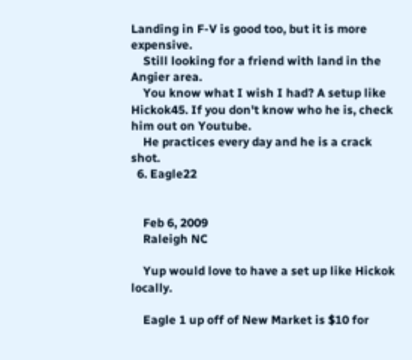Landing in F-V is good too, but it is more expensive.
    Still looking for a friend with land in the Angier area.
    You know what I wish I had? A setup like Hickok45. If you don't know who he is, check him out on Youtube.
    He practices every day and he is a crack shot.
  6. Eagle22


    Feb 6, 2009
    Raleigh NC

    Yup would love to have a set up like Hickok locally.

    Eagle 1 up off of New Market is $10 for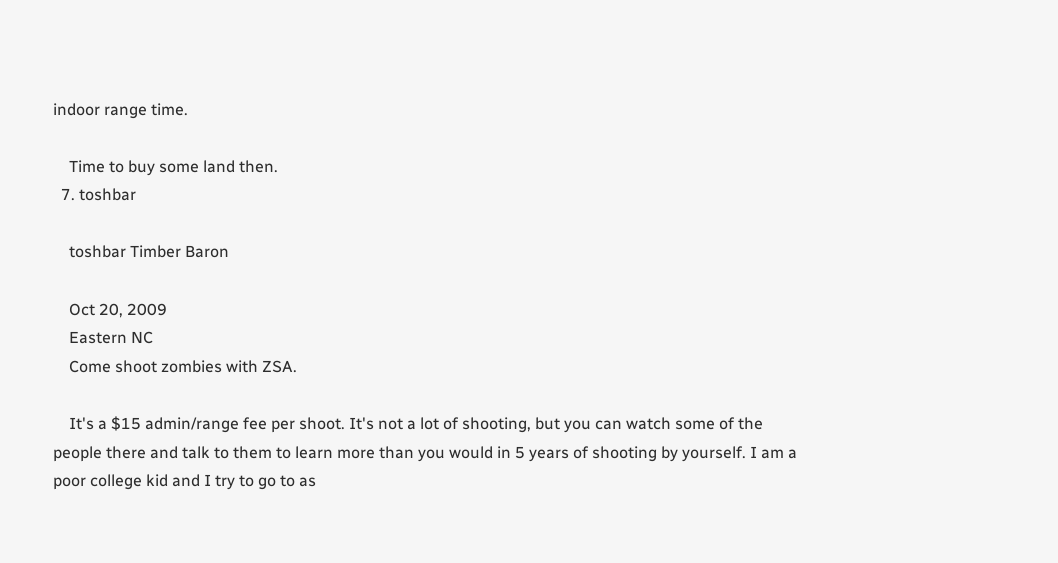indoor range time.

    Time to buy some land then.
  7. toshbar

    toshbar Timber Baron

    Oct 20, 2009
    Eastern NC
    Come shoot zombies with ZSA.

    It's a $15 admin/range fee per shoot. It's not a lot of shooting, but you can watch some of the people there and talk to them to learn more than you would in 5 years of shooting by yourself. I am a poor college kid and I try to go to as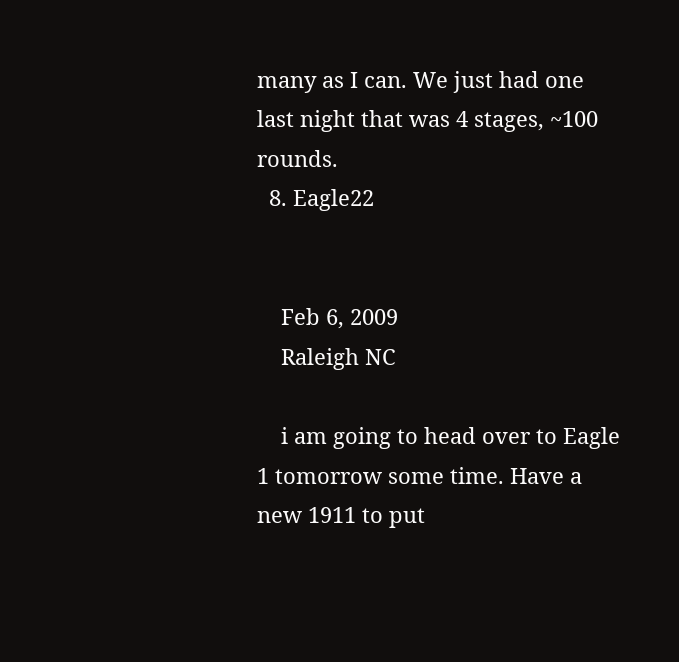many as I can. We just had one last night that was 4 stages, ~100 rounds.
  8. Eagle22


    Feb 6, 2009
    Raleigh NC

    i am going to head over to Eagle 1 tomorrow some time. Have a new 1911 to put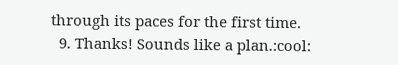through its paces for the first time.
  9. Thanks! Sounds like a plan.:cool: